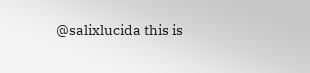@salixlucida this is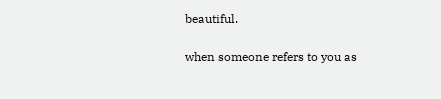beautiful.

when someone refers to you as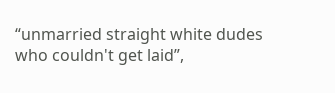“unmarried straight white dudes who couldn't get laid”,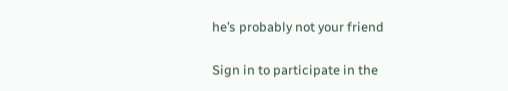he’s probably not your friend

Sign in to participate in the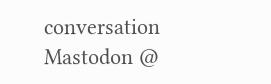conversation
Mastodon @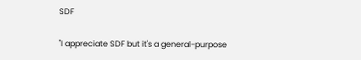SDF

"I appreciate SDF but it's a general-purpose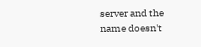server and the name doesn't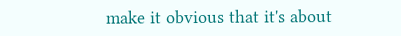make it obvious that it's about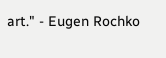art." - Eugen Rochko